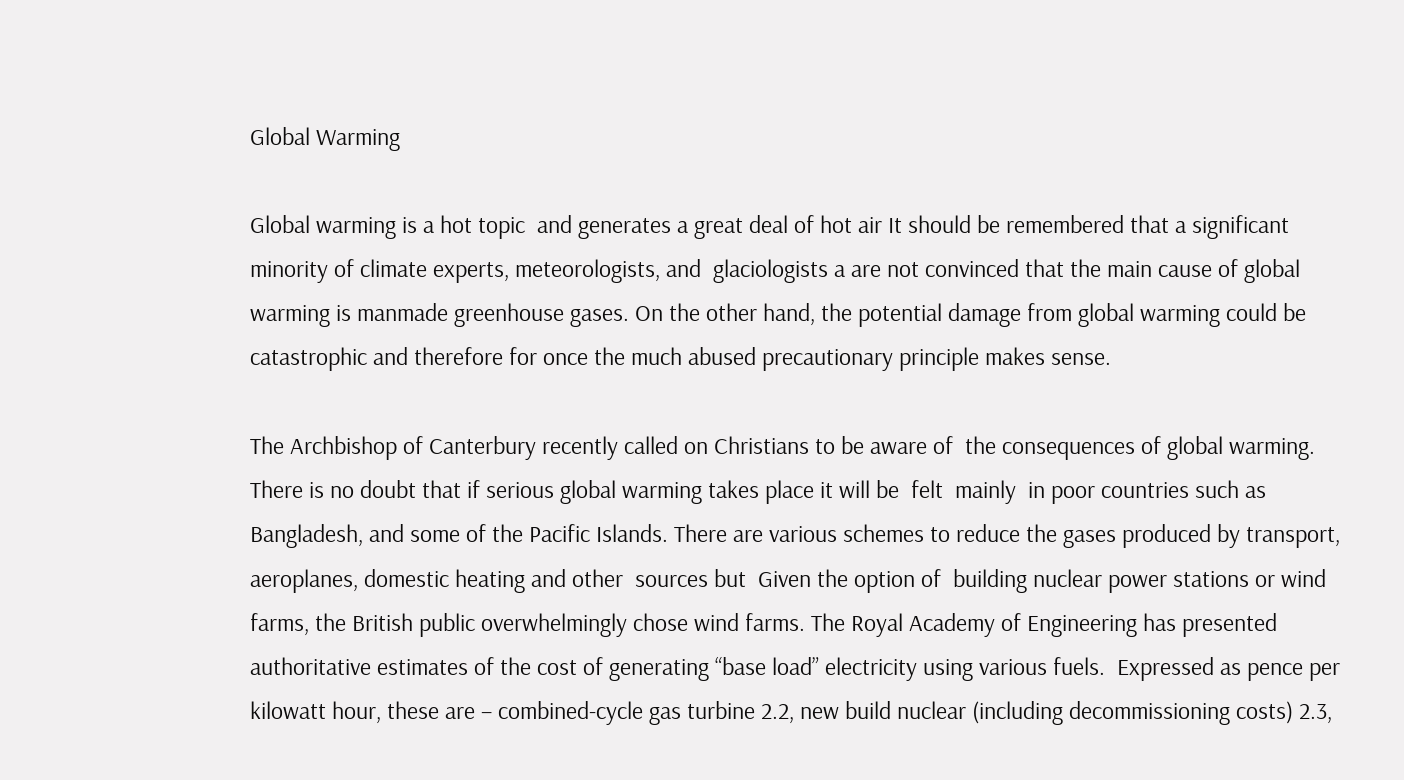Global Warming

Global warming is a hot topic  and generates a great deal of hot air It should be remembered that a significant minority of climate experts, meteorologists, and  glaciologists a are not convinced that the main cause of global warming is manmade greenhouse gases. On the other hand, the potential damage from global warming could be catastrophic and therefore for once the much abused precautionary principle makes sense.

The Archbishop of Canterbury recently called on Christians to be aware of  the consequences of global warming. There is no doubt that if serious global warming takes place it will be  felt  mainly  in poor countries such as Bangladesh, and some of the Pacific Islands. There are various schemes to reduce the gases produced by transport, aeroplanes, domestic heating and other  sources but  Given the option of  building nuclear power stations or wind farms, the British public overwhelmingly chose wind farms. The Royal Academy of Engineering has presented authoritative estimates of the cost of generating “base load” electricity using various fuels.  Expressed as pence per kilowatt hour, these are – combined-cycle gas turbine 2.2, new build nuclear (including decommissioning costs) 2.3,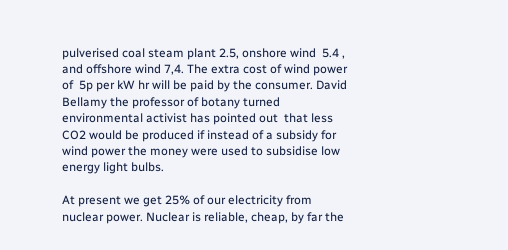pulverised coal steam plant 2.5, onshore wind  5.4 , and offshore wind 7,4. The extra cost of wind power of  5p per kW hr will be paid by the consumer. David Bellamy the professor of botany turned environmental activist has pointed out  that less CO2 would be produced if instead of a subsidy for wind power the money were used to subsidise low energy light bulbs.

At present we get 25% of our electricity from nuclear power. Nuclear is reliable, cheap, by far the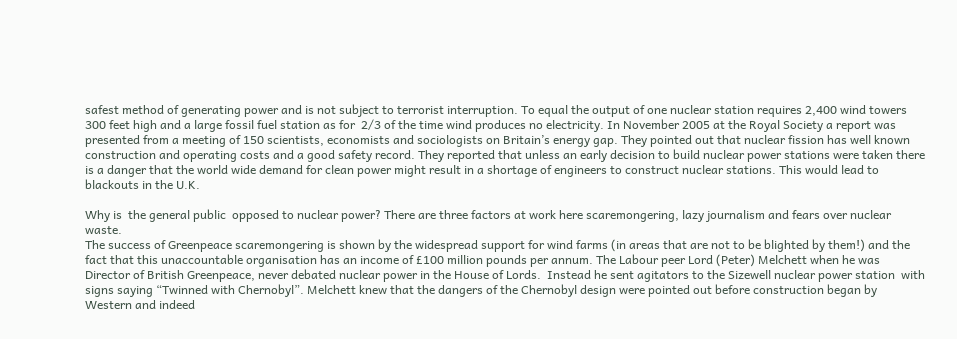safest method of generating power and is not subject to terrorist interruption. To equal the output of one nuclear station requires 2,400 wind towers 300 feet high and a large fossil fuel station as for  2/3 of the time wind produces no electricity. In November 2005 at the Royal Society a report was presented from a meeting of 150 scientists, economists and sociologists on Britain’s energy gap. They pointed out that nuclear fission has well known construction and operating costs and a good safety record. They reported that unless an early decision to build nuclear power stations were taken there is a danger that the world wide demand for clean power might result in a shortage of engineers to construct nuclear stations. This would lead to blackouts in the U.K.

Why is  the general public  opposed to nuclear power? There are three factors at work here scaremongering, lazy journalism and fears over nuclear waste.
The success of Greenpeace scaremongering is shown by the widespread support for wind farms (in areas that are not to be blighted by them!) and the fact that this unaccountable organisation has an income of £100 million pounds per annum. The Labour peer Lord (Peter) Melchett when he was Director of British Greenpeace, never debated nuclear power in the House of Lords.  Instead he sent agitators to the Sizewell nuclear power station  with signs saying “Twinned with Chernobyl”. Melchett knew that the dangers of the Chernobyl design were pointed out before construction began by Western and indeed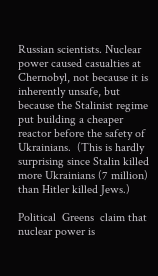Russian scientists. Nuclear power caused casualties at Chernobyl, not because it is inherently unsafe, but because the Stalinist regime put building a cheaper reactor before the safety of Ukrainians.  (This is hardly surprising since Stalin killed more Ukrainians (7 million) than Hitler killed Jews.)

Political  Greens  claim that nuclear power is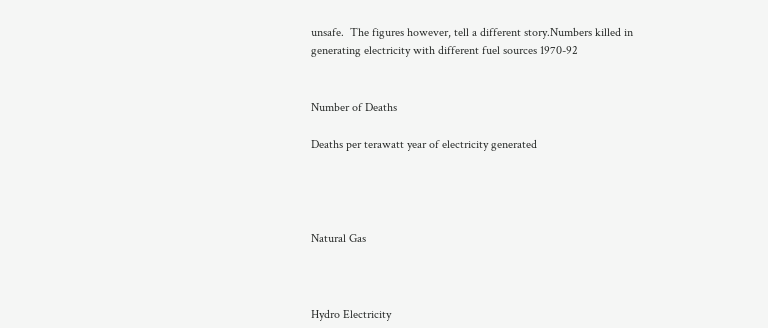unsafe.  The figures however, tell a different story.Numbers killed in generating electricity with different fuel sources 1970-92


Number of Deaths

Deaths per terawatt year of electricity generated




Natural Gas



Hydro Electricity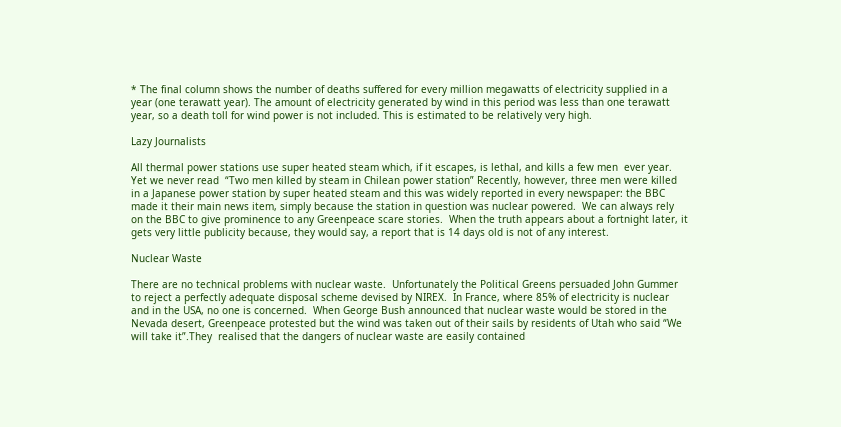* The final column shows the number of deaths suffered for every million megawatts of electricity supplied in a year (one terawatt year). The amount of electricity generated by wind in this period was less than one terawatt year, so a death toll for wind power is not included. This is estimated to be relatively very high.

Lazy Journalists

All thermal power stations use super heated steam which, if it escapes, is lethal, and kills a few men  ever year.  Yet we never read  “Two men killed by steam in Chilean power station” Recently, however, three men were killed in a Japanese power station by super heated steam and this was widely reported in every newspaper: the BBC made it their main news item, simply because the station in question was nuclear powered.  We can always rely on the BBC to give prominence to any Greenpeace scare stories.  When the truth appears about a fortnight later, it gets very little publicity because, they would say, a report that is 14 days old is not of any interest.

Nuclear Waste

There are no technical problems with nuclear waste.  Unfortunately the Political Greens persuaded John Gummer to reject a perfectly adequate disposal scheme devised by NIREX.  In France, where 85% of electricity is nuclear and in the USA, no one is concerned.  When George Bush announced that nuclear waste would be stored in the Nevada desert, Greenpeace protested but the wind was taken out of their sails by residents of Utah who said “We will take it”.They  realised that the dangers of nuclear waste are easily contained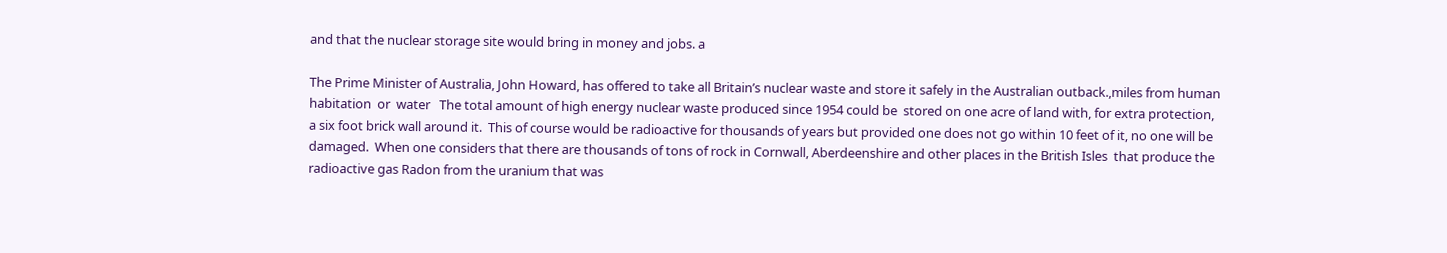and that the nuclear storage site would bring in money and jobs. a

The Prime Minister of Australia, John Howard, has offered to take all Britain’s nuclear waste and store it safely in the Australian outback.,miles from human habitation  or  water   The total amount of high energy nuclear waste produced since 1954 could be  stored on one acre of land with, for extra protection, a six foot brick wall around it.  This of course would be radioactive for thousands of years but provided one does not go within 10 feet of it, no one will be damaged.  When one considers that there are thousands of tons of rock in Cornwall, Aberdeenshire and other places in the British Isles  that produce the radioactive gas Radon from the uranium that was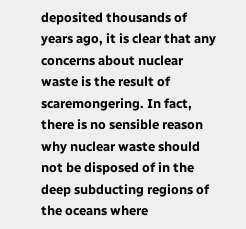deposited thousands of years ago, it is clear that any concerns about nuclear waste is the result of scaremongering. In fact, there is no sensible reason why nuclear waste should not be disposed of in the deep subducting regions of the oceans where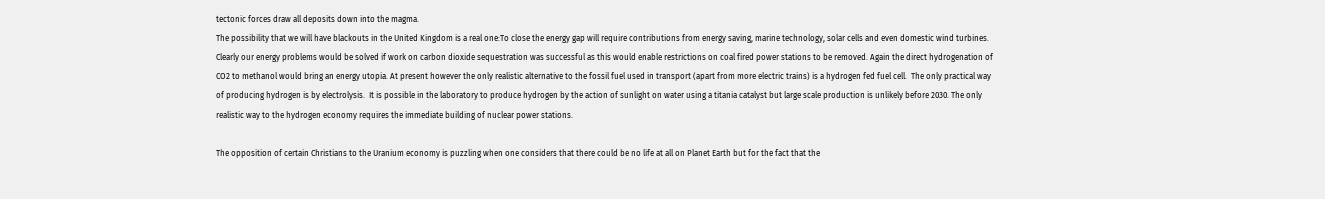tectonic forces draw all deposits down into the magma.
The possibility that we will have blackouts in the United Kingdom is a real one:To close the energy gap will require contributions from energy saving, marine technology, solar cells and even domestic wind turbines. Clearly our energy problems would be solved if work on carbon dioxide sequestration was successful as this would enable restrictions on coal fired power stations to be removed. Again the direct hydrogenation of CO2 to methanol would bring an energy utopia. At present however the only realistic alternative to the fossil fuel used in transport (apart from more electric trains) is a hydrogen fed fuel cell.  The only practical way of producing hydrogen is by electrolysis.  It is possible in the laboratory to produce hydrogen by the action of sunlight on water using a titania catalyst but large scale production is unlikely before 2030. The only realistic way to the hydrogen economy requires the immediate building of nuclear power stations.

The opposition of certain Christians to the Uranium economy is puzzling when one considers that there could be no life at all on Planet Earth but for the fact that the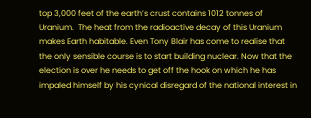top 3,000 feet of the earth’s crust contains 1012 tonnes of Uranium.  The heat from the radioactive decay of this Uranium makes Earth habitable. Even Tony Blair has come to realise that the only sensible course is to start building nuclear. Now that the election is over he needs to get off the hook on which he has impaled himself by his cynical disregard of the national interest in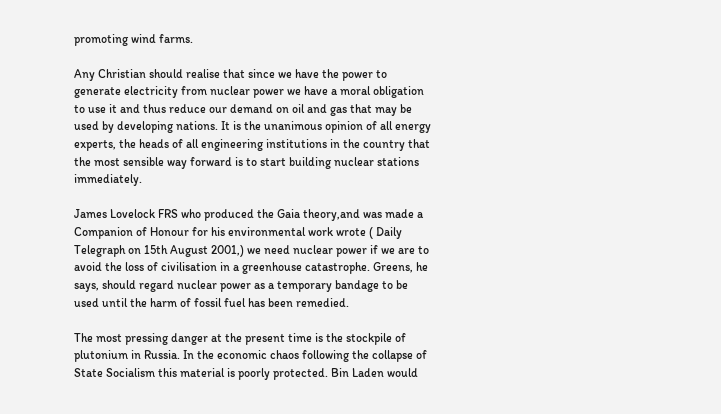promoting wind farms.

Any Christian should realise that since we have the power to generate electricity from nuclear power we have a moral obligation to use it and thus reduce our demand on oil and gas that may be used by developing nations. It is the unanimous opinion of all energy experts, the heads of all engineering institutions in the country that the most sensible way forward is to start building nuclear stations immediately.

James Lovelock FRS who produced the Gaia theory,and was made a Companion of Honour for his environmental work wrote ( Daily Telegraph on 15th August 2001,) we need nuclear power if we are to avoid the loss of civilisation in a greenhouse catastrophe. Greens, he says, should regard nuclear power as a temporary bandage to be used until the harm of fossil fuel has been remedied.

The most pressing danger at the present time is the stockpile of plutonium in Russia. In the economic chaos following the collapse of State Socialism this material is poorly protected. Bin Laden would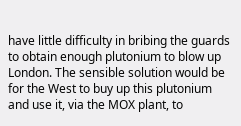have little difficulty in bribing the guards to obtain enough plutonium to blow up London. The sensible solution would be for the West to buy up this plutonium and use it, via the MOX plant, to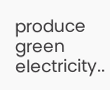produce green electricity..